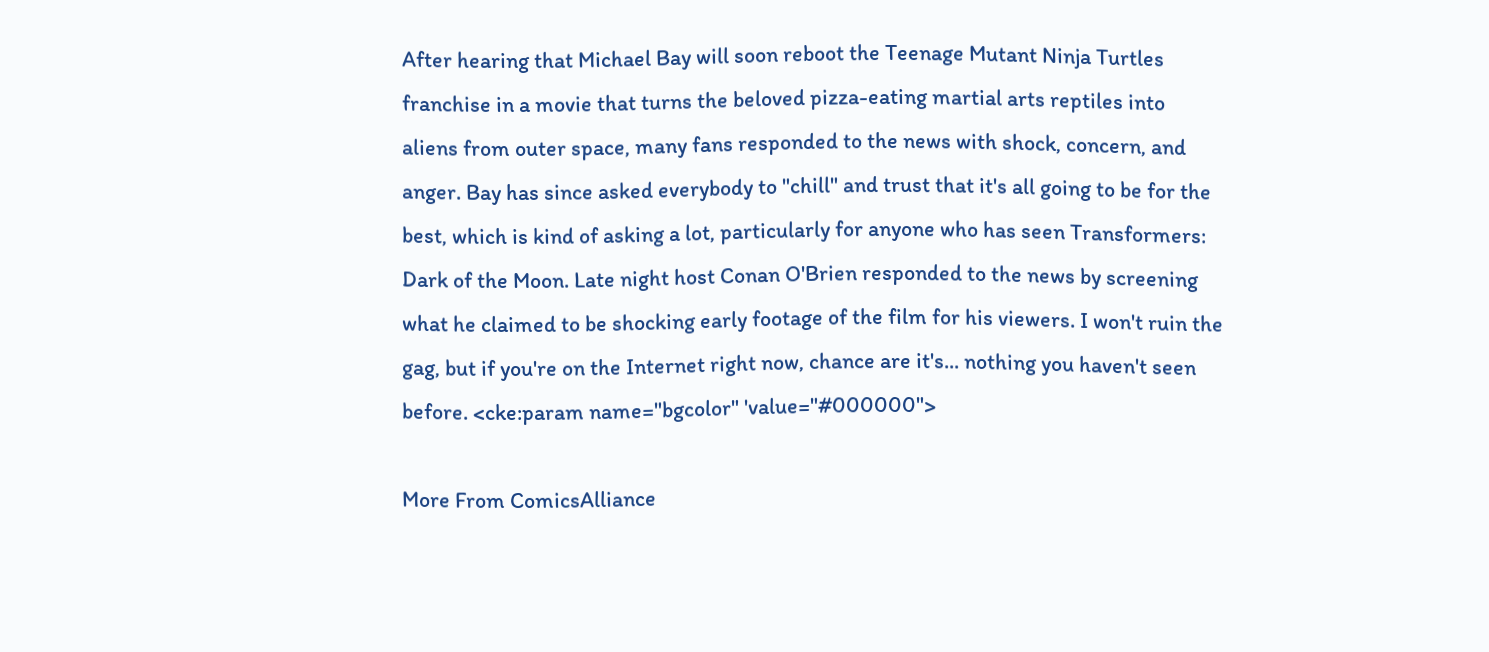After hearing that Michael Bay will soon reboot the Teenage Mutant Ninja Turtles franchise in a movie that turns the beloved pizza-eating martial arts reptiles into aliens from outer space, many fans responded to the news with shock, concern, and anger. Bay has since asked everybody to "chill" and trust that it's all going to be for the best, which is kind of asking a lot, particularly for anyone who has seen Transformers: Dark of the Moon. Late night host Conan O'Brien responded to the news by screening what he claimed to be shocking early footage of the film for his viewers. I won't ruin the gag, but if you're on the Internet right now, chance are it's... nothing you haven't seen before. <cke:param name="bgcolor" 'value="#000000">

More From ComicsAlliance